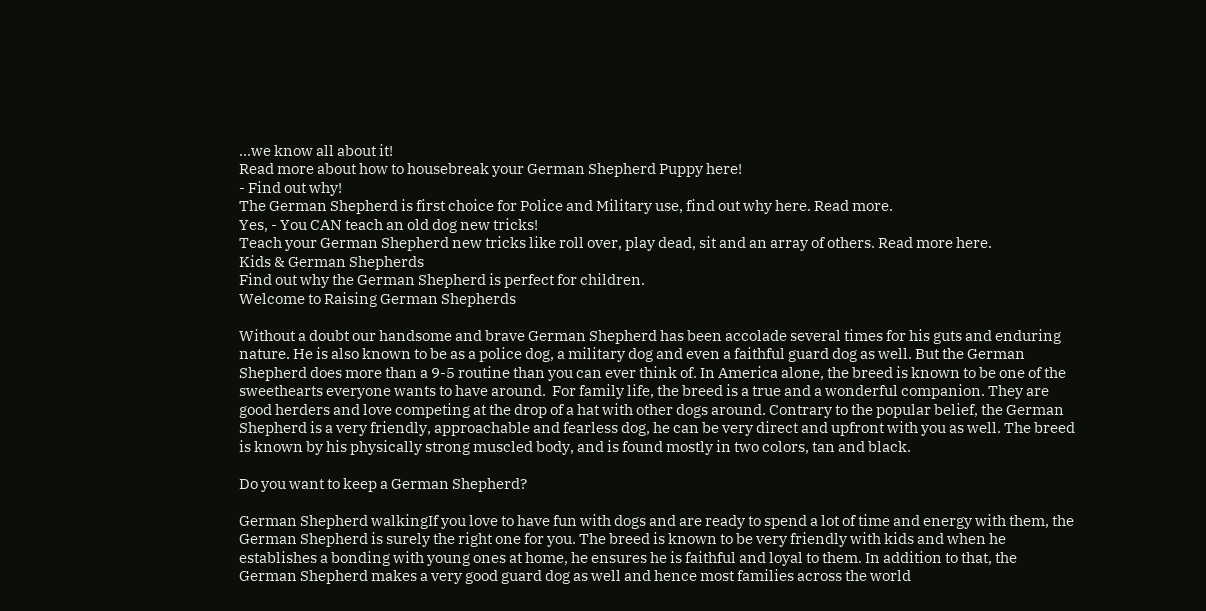...we know all about it!
Read more about how to housebreak your German Shepherd Puppy here!
- Find out why!
The German Shepherd is first choice for Police and Military use, find out why here. Read more.
Yes, - You CAN teach an old dog new tricks!
Teach your German Shepherd new tricks like roll over, play dead, sit and an array of others. Read more here.
Kids & German Shepherds
Find out why the German Shepherd is perfect for children.
Welcome to Raising German Shepherds

Without a doubt our handsome and brave German Shepherd has been accolade several times for his guts and enduring nature. He is also known to be as a police dog, a military dog and even a faithful guard dog as well. But the German Shepherd does more than a 9-5 routine than you can ever think of. In America alone, the breed is known to be one of the sweethearts everyone wants to have around.  For family life, the breed is a true and a wonderful companion. They are good herders and love competing at the drop of a hat with other dogs around. Contrary to the popular belief, the German Shepherd is a very friendly, approachable and fearless dog, he can be very direct and upfront with you as well. The breed is known by his physically strong muscled body, and is found mostly in two colors, tan and black.

Do you want to keep a German Shepherd?

German Shepherd walkingIf you love to have fun with dogs and are ready to spend a lot of time and energy with them, the German Shepherd is surely the right one for you. The breed is known to be very friendly with kids and when he establishes a bonding with young ones at home, he ensures he is faithful and loyal to them. In addition to that, the German Shepherd makes a very good guard dog as well and hence most families across the world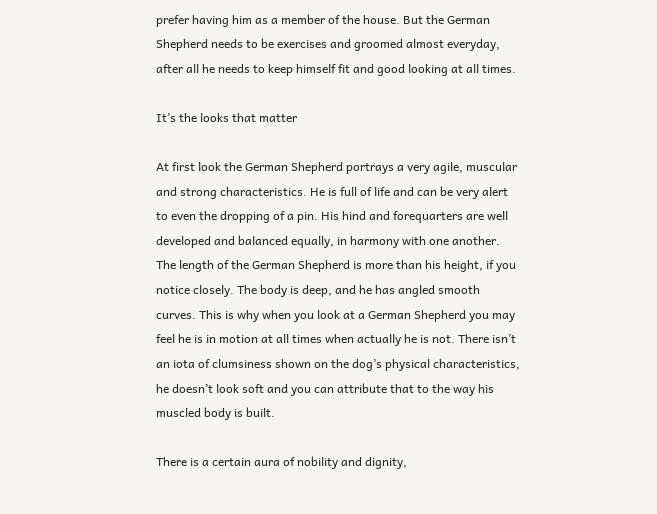prefer having him as a member of the house. But the German Shepherd needs to be exercises and groomed almost everyday, after all he needs to keep himself fit and good looking at all times.

It’s the looks that matter

At first look the German Shepherd portrays a very agile, muscular and strong characteristics. He is full of life and can be very alert to even the dropping of a pin. His hind and forequarters are well developed and balanced equally, in harmony with one another. The length of the German Shepherd is more than his height, if you notice closely. The body is deep, and he has angled smooth curves. This is why when you look at a German Shepherd you may feel he is in motion at all times when actually he is not. There isn’t an iota of clumsiness shown on the dog’s physical characteristics, he doesn’t look soft and you can attribute that to the way his muscled body is built.

There is a certain aura of nobility and dignity,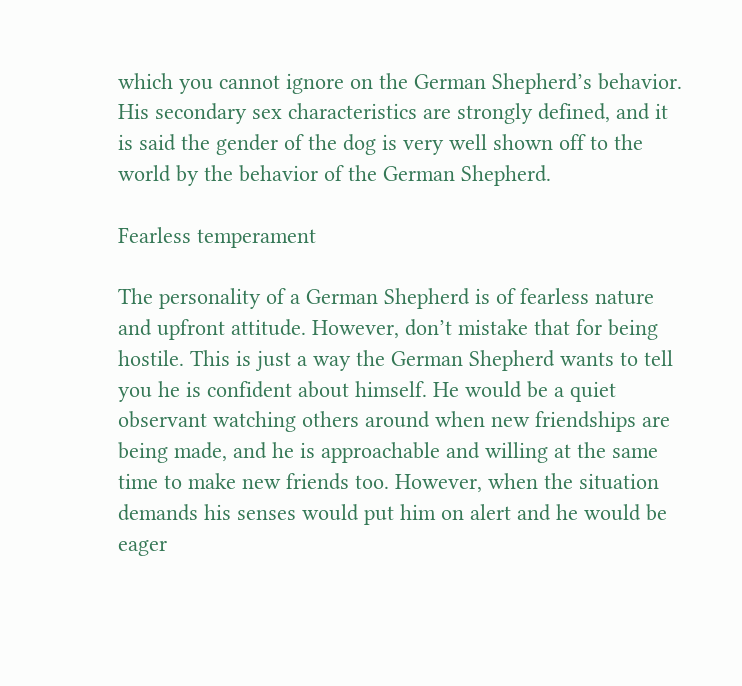which you cannot ignore on the German Shepherd’s behavior. His secondary sex characteristics are strongly defined, and it is said the gender of the dog is very well shown off to the world by the behavior of the German Shepherd.

Fearless temperament

The personality of a German Shepherd is of fearless nature and upfront attitude. However, don’t mistake that for being hostile. This is just a way the German Shepherd wants to tell you he is confident about himself. He would be a quiet observant watching others around when new friendships are being made, and he is approachable and willing at the same time to make new friends too. However, when the situation demands his senses would put him on alert and he would be eager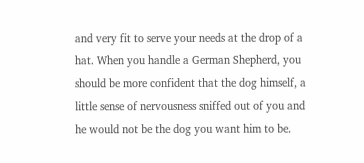and very fit to serve your needs at the drop of a hat. When you handle a German Shepherd, you should be more confident that the dog himself, a little sense of nervousness sniffed out of you and he would not be the dog you want him to be.